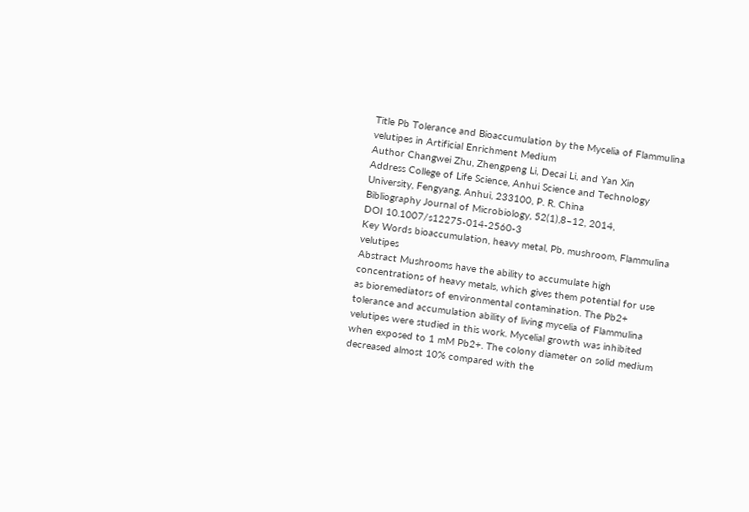Title Pb Tolerance and Bioaccumulation by the Mycelia of Flammulina velutipes in Artificial Enrichment Medium
Author Changwei Zhu, Zhengpeng Li, Decai Li, and Yan Xin
Address College of Life Science, Anhui Science and Technology University, Fengyang, Anhui, 233100, P. R. China
Bibliography Journal of Microbiology, 52(1),8–12, 2014,
DOI 10.1007/s12275-014-2560-3
Key Words bioaccumulation, heavy metal, Pb, mushroom, Flammulina velutipes
Abstract Mushrooms have the ability to accumulate high concentrations of heavy metals, which gives them potential for use as bioremediators of environmental contamination. The Pb2+ tolerance and accumulation ability of living mycelia of Flammulina velutipes were studied in this work. Mycelial growth was inhibited when exposed to 1 mM Pb2+. The colony diameter on solid medium decreased almost 10% compared with the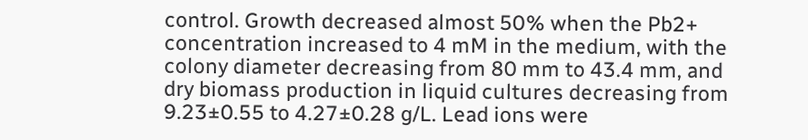control. Growth decreased almost 50% when the Pb2+ concentration increased to 4 mM in the medium, with the colony diameter decreasing from 80 mm to 43.4 mm, and dry biomass production in liquid cultures decreasing from 9.23±0.55 to 4.27±0.28 g/L. Lead ions were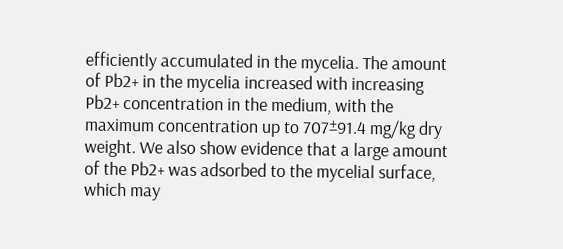efficiently accumulated in the mycelia. The amount of Pb2+ in the mycelia increased with increasing Pb2+ concentration in the medium, with the maximum concentration up to 707±91.4 mg/kg dry weight. We also show evidence that a large amount of the Pb2+ was adsorbed to the mycelial surface, which may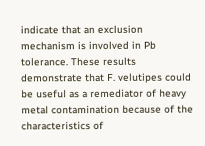indicate that an exclusion mechanism is involved in Pb tolerance. These results demonstrate that F. velutipes could be useful as a remediator of heavy metal contamination because of the characteristics of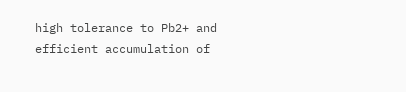high tolerance to Pb2+ and efficient accumulation of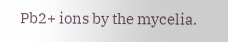Pb2+ ions by the mycelia.